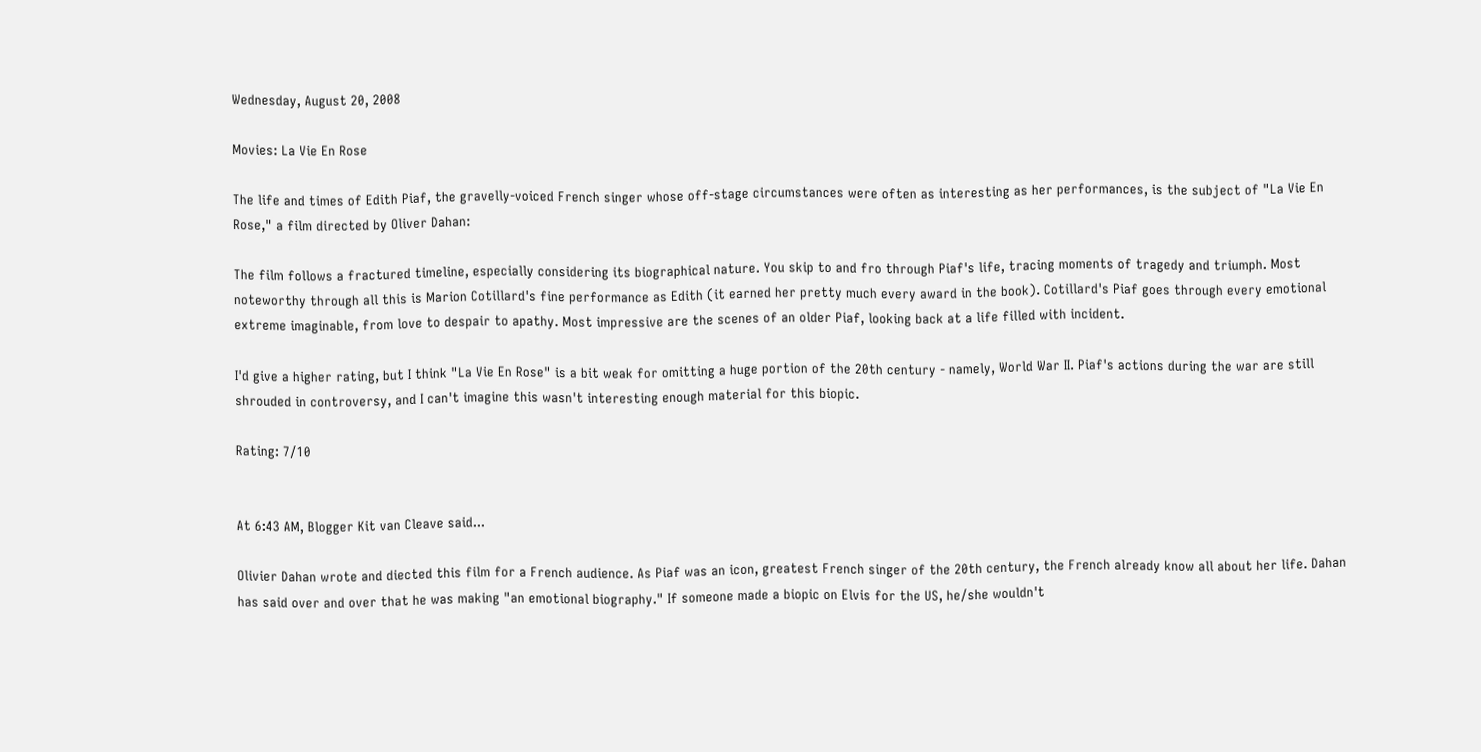Wednesday, August 20, 2008

Movies: La Vie En Rose

The life and times of Edith Piaf, the gravelly-voiced French singer whose off-stage circumstances were often as interesting as her performances, is the subject of "La Vie En Rose," a film directed by Oliver Dahan:

The film follows a fractured timeline, especially considering its biographical nature. You skip to and fro through Piaf's life, tracing moments of tragedy and triumph. Most noteworthy through all this is Marion Cotillard's fine performance as Edith (it earned her pretty much every award in the book). Cotillard's Piaf goes through every emotional extreme imaginable, from love to despair to apathy. Most impressive are the scenes of an older Piaf, looking back at a life filled with incident.

I'd give a higher rating, but I think "La Vie En Rose" is a bit weak for omitting a huge portion of the 20th century - namely, World War II. Piaf's actions during the war are still shrouded in controversy, and I can't imagine this wasn't interesting enough material for this biopic.

Rating: 7/10


At 6:43 AM, Blogger Kit van Cleave said...

Olivier Dahan wrote and diected this film for a French audience. As Piaf was an icon, greatest French singer of the 20th century, the French already know all about her life. Dahan has said over and over that he was making "an emotional biography." If someone made a biopic on Elvis for the US, he/she wouldn't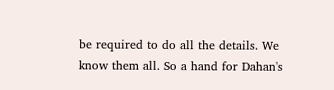be required to do all the details. We know them all. So a hand for Dahan's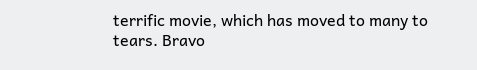terrific movie, which has moved to many to tears. Bravo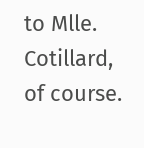to Mlle. Cotillard, of course.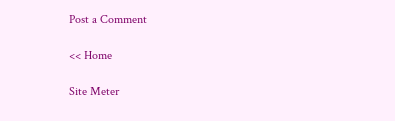Post a Comment

<< Home

Site Meter